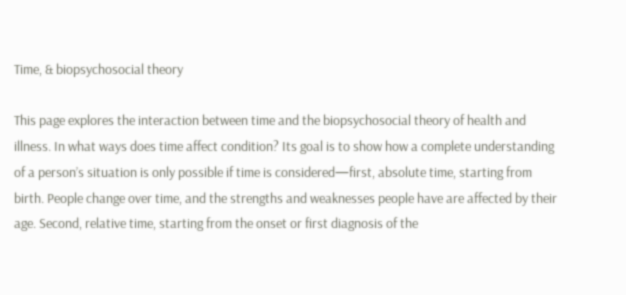Time, & biopsychosocial theory

This page explores the interaction between time and the biopsychosocial theory of health and illness. In what ways does time affect condition? Its goal is to show how a complete understanding of a person’s situation is only possible if time is considered—first, absolute time, starting from birth. People change over time, and the strengths and weaknesses people have are affected by their age. Second, relative time, starting from the onset or first diagnosis of the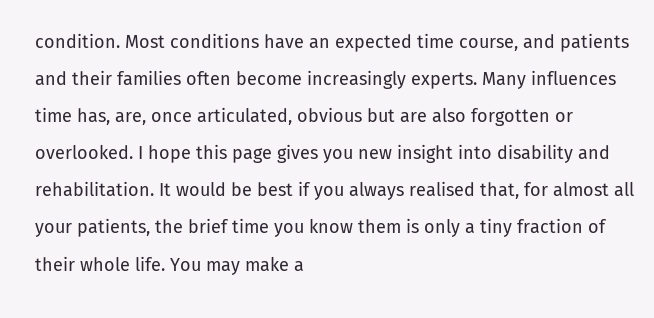condition. Most conditions have an expected time course, and patients and their families often become increasingly experts. Many influences time has, are, once articulated, obvious but are also forgotten or overlooked. I hope this page gives you new insight into disability and rehabilitation. It would be best if you always realised that, for almost all your patients, the brief time you know them is only a tiny fraction of their whole life. You may make a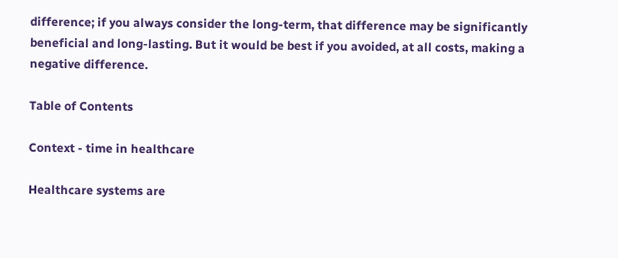difference; if you always consider the long-term, that difference may be significantly beneficial and long-lasting. But it would be best if you avoided, at all costs, making a negative difference.

Table of Contents

Context - time in healthcare

Healthcare systems are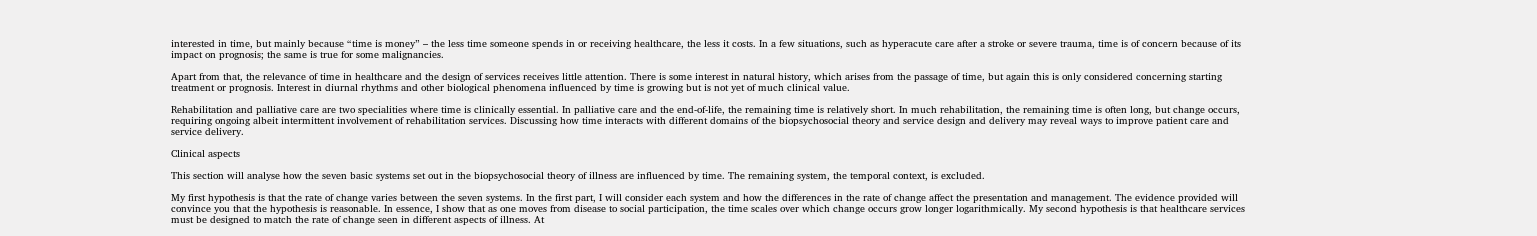interested in time, but mainly because “time is money” – the less time someone spends in or receiving healthcare, the less it costs. In a few situations, such as hyperacute care after a stroke or severe trauma, time is of concern because of its impact on prognosis; the same is true for some malignancies.

Apart from that, the relevance of time in healthcare and the design of services receives little attention. There is some interest in natural history, which arises from the passage of time, but again this is only considered concerning starting treatment or prognosis. Interest in diurnal rhythms and other biological phenomena influenced by time is growing but is not yet of much clinical value.

Rehabilitation and palliative care are two specialities where time is clinically essential. In palliative care and the end-of-life, the remaining time is relatively short. In much rehabilitation, the remaining time is often long, but change occurs, requiring ongoing albeit intermittent involvement of rehabilitation services. Discussing how time interacts with different domains of the biopsychosocial theory and service design and delivery may reveal ways to improve patient care and service delivery.

Clinical aspects

This section will analyse how the seven basic systems set out in the biopsychosocial theory of illness are influenced by time. The remaining system, the temporal context, is excluded.

My first hypothesis is that the rate of change varies between the seven systems. In the first part, I will consider each system and how the differences in the rate of change affect the presentation and management. The evidence provided will convince you that the hypothesis is reasonable. In essence, I show that as one moves from disease to social participation, the time scales over which change occurs grow longer logarithmically. My second hypothesis is that healthcare services must be designed to match the rate of change seen in different aspects of illness. At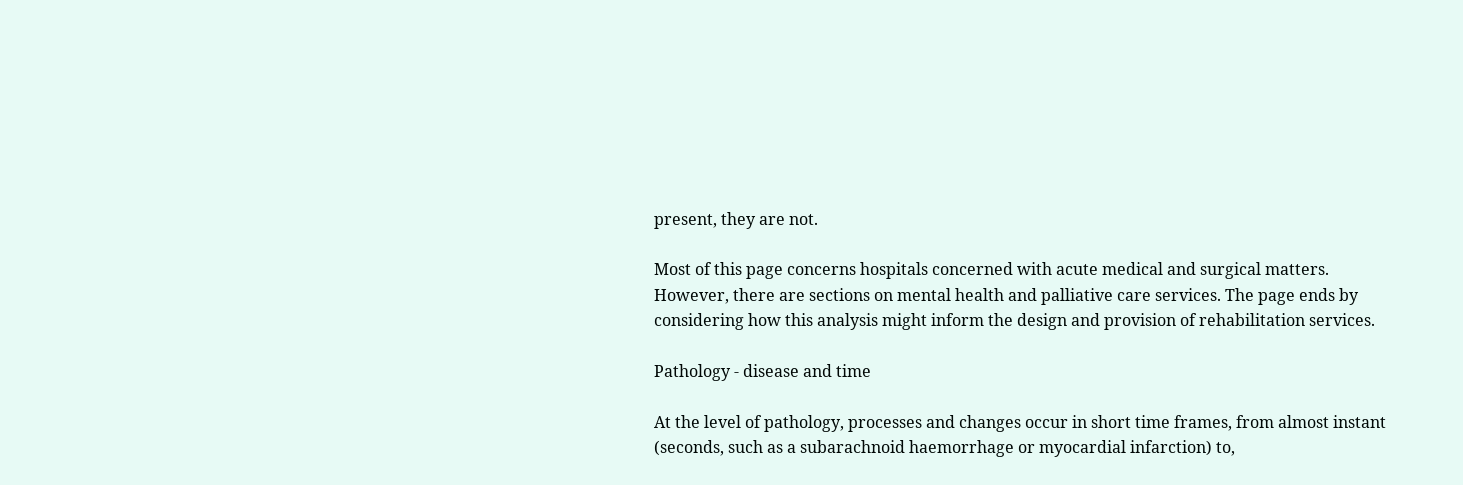present, they are not.

Most of this page concerns hospitals concerned with acute medical and surgical matters. However, there are sections on mental health and palliative care services. The page ends by considering how this analysis might inform the design and provision of rehabilitation services.

Pathology - disease and time

At the level of pathology, processes and changes occur in short time frames, from almost instant (seconds, such as a subarachnoid haemorrhage or myocardial infarction) to,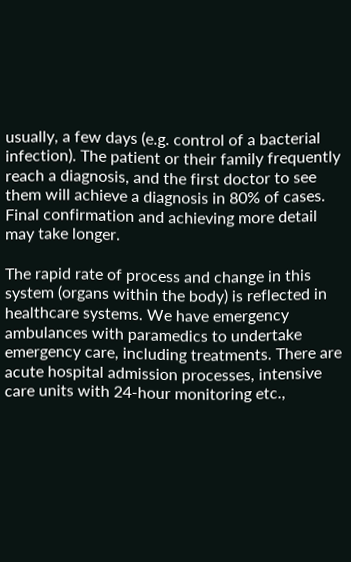usually, a few days (e.g. control of a bacterial infection). The patient or their family frequently reach a diagnosis, and the first doctor to see them will achieve a diagnosis in 80% of cases. Final confirmation and achieving more detail may take longer.

The rapid rate of process and change in this system (organs within the body) is reflected in healthcare systems. We have emergency ambulances with paramedics to undertake emergency care, including treatments. There are acute hospital admission processes, intensive care units with 24-hour monitoring etc.,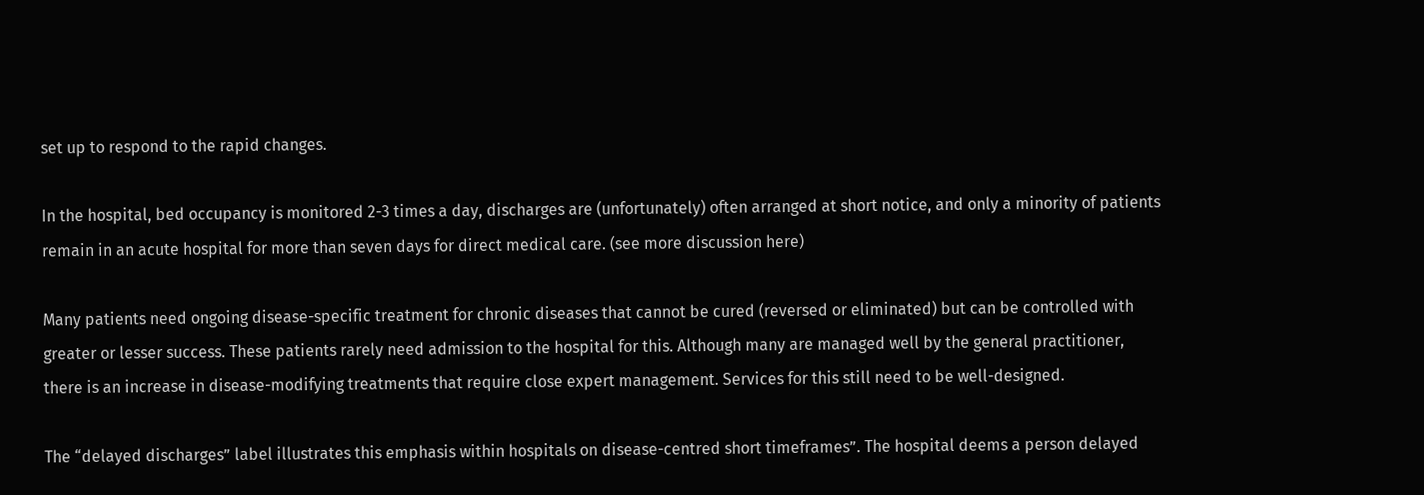set up to respond to the rapid changes.

In the hospital, bed occupancy is monitored 2-3 times a day, discharges are (unfortunately) often arranged at short notice, and only a minority of patients remain in an acute hospital for more than seven days for direct medical care. (see more discussion here)

Many patients need ongoing disease-specific treatment for chronic diseases that cannot be cured (reversed or eliminated) but can be controlled with greater or lesser success. These patients rarely need admission to the hospital for this. Although many are managed well by the general practitioner, there is an increase in disease-modifying treatments that require close expert management. Services for this still need to be well-designed.

The “delayed discharges” label illustrates this emphasis within hospitals on disease-centred short timeframes”. The hospital deems a person delayed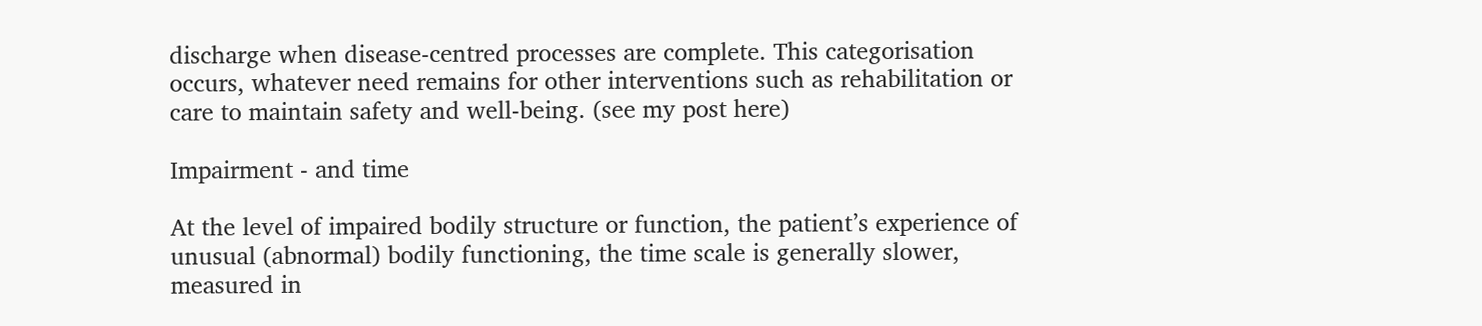discharge when disease-centred processes are complete. This categorisation occurs, whatever need remains for other interventions such as rehabilitation or care to maintain safety and well-being. (see my post here)

Impairment - and time

At the level of impaired bodily structure or function, the patient’s experience of unusual (abnormal) bodily functioning, the time scale is generally slower, measured in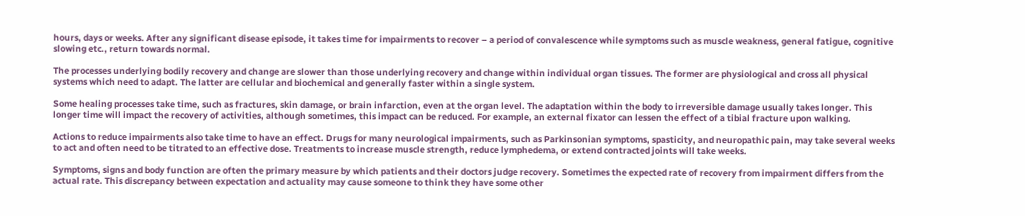hours, days or weeks. After any significant disease episode, it takes time for impairments to recover – a period of convalescence while symptoms such as muscle weakness, general fatigue, cognitive slowing etc., return towards normal.

The processes underlying bodily recovery and change are slower than those underlying recovery and change within individual organ tissues. The former are physiological and cross all physical systems which need to adapt. The latter are cellular and biochemical and generally faster within a single system.

Some healing processes take time, such as fractures, skin damage, or brain infarction, even at the organ level. The adaptation within the body to irreversible damage usually takes longer. This longer time will impact the recovery of activities, although sometimes, this impact can be reduced. For example, an external fixator can lessen the effect of a tibial fracture upon walking.

Actions to reduce impairments also take time to have an effect. Drugs for many neurological impairments, such as Parkinsonian symptoms, spasticity, and neuropathic pain, may take several weeks to act and often need to be titrated to an effective dose. Treatments to increase muscle strength, reduce lymphedema, or extend contracted joints will take weeks.

Symptoms, signs and body function are often the primary measure by which patients and their doctors judge recovery. Sometimes the expected rate of recovery from impairment differs from the actual rate. This discrepancy between expectation and actuality may cause someone to think they have some other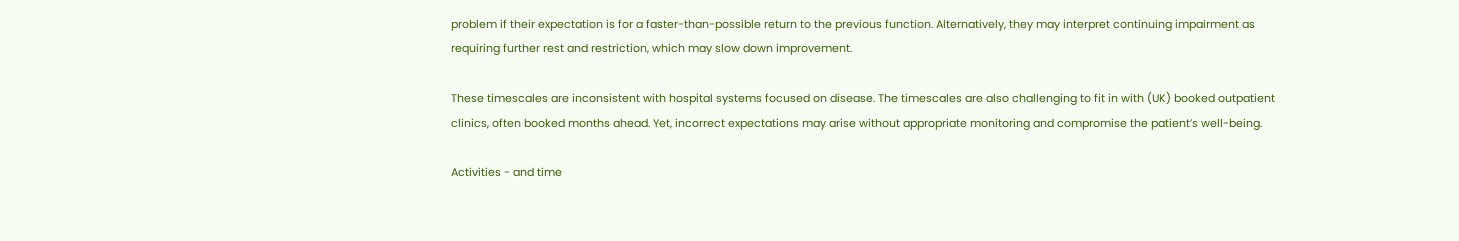problem if their expectation is for a faster-than-possible return to the previous function. Alternatively, they may interpret continuing impairment as requiring further rest and restriction, which may slow down improvement.

These timescales are inconsistent with hospital systems focused on disease. The timescales are also challenging to fit in with (UK) booked outpatient clinics, often booked months ahead. Yet, incorrect expectations may arise without appropriate monitoring and compromise the patient’s well-being.

Activities - and time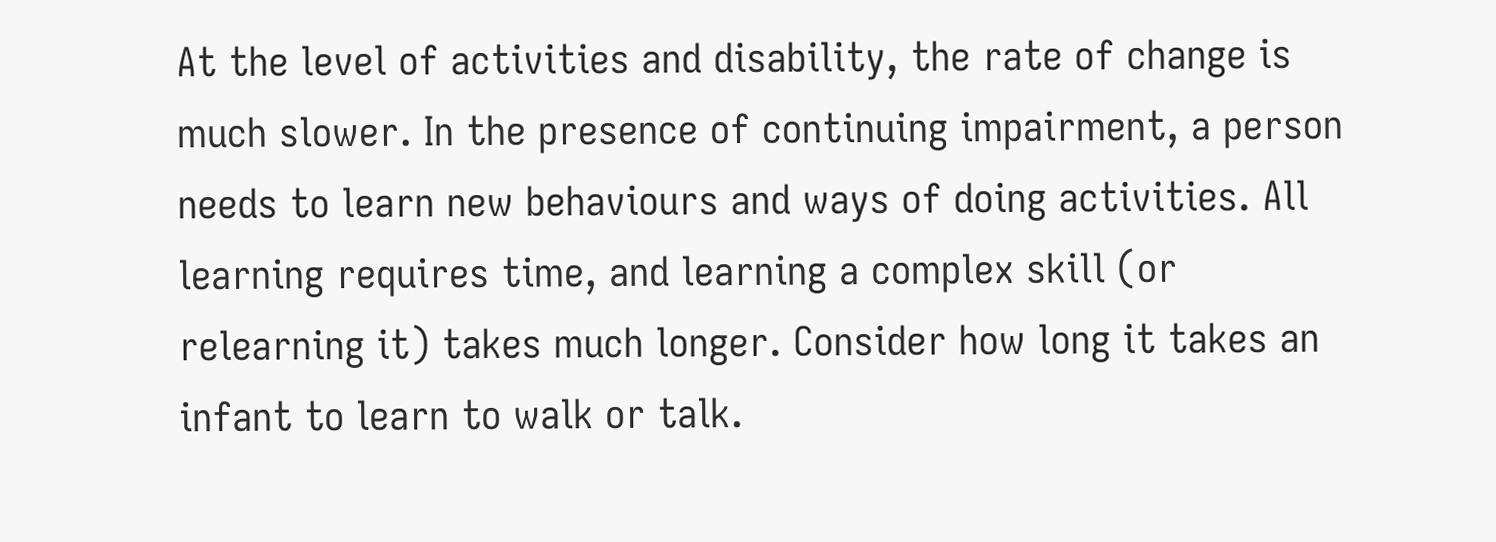At the level of activities and disability, the rate of change is much slower. In the presence of continuing impairment, a person needs to learn new behaviours and ways of doing activities. All learning requires time, and learning a complex skill (or relearning it) takes much longer. Consider how long it takes an infant to learn to walk or talk.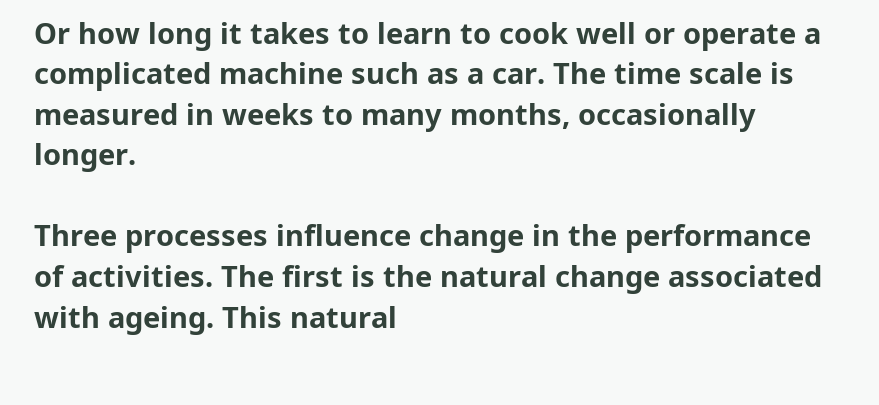Or how long it takes to learn to cook well or operate a complicated machine such as a car. The time scale is measured in weeks to many months, occasionally longer.

Three processes influence change in the performance of activities. The first is the natural change associated with ageing. This natural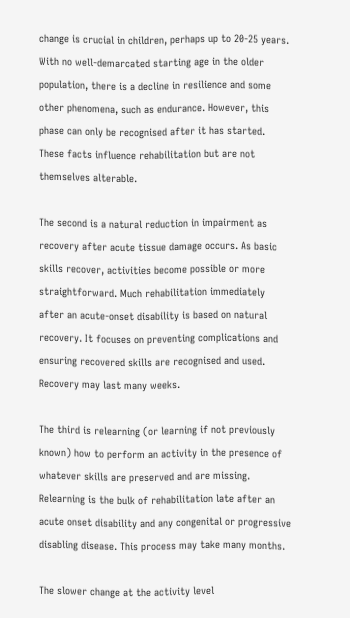change is crucial in children, perhaps up to 20-25 years. With no well-demarcated starting age in the older population, there is a decline in resilience and some other phenomena, such as endurance. However, this phase can only be recognised after it has started. These facts influence rehabilitation but are not themselves alterable.

The second is a natural reduction in impairment as recovery after acute tissue damage occurs. As basic skills recover, activities become possible or more straightforward. Much rehabilitation immediately after an acute-onset disability is based on natural recovery. It focuses on preventing complications and ensuring recovered skills are recognised and used. Recovery may last many weeks.

The third is relearning (or learning if not previously known) how to perform an activity in the presence of whatever skills are preserved and are missing. Relearning is the bulk of rehabilitation late after an acute onset disability and any congenital or progressive disabling disease. This process may take many months.

The slower change at the activity level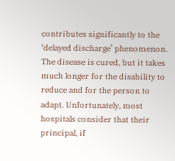contributes significantly to the ‘delayed discharge’ phenomenon. The disease is cured, but it takes much longer for the disability to reduce and for the person to adapt. Unfortunately, most hospitals consider that their principal, if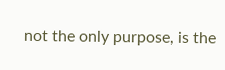not the only purpose, is the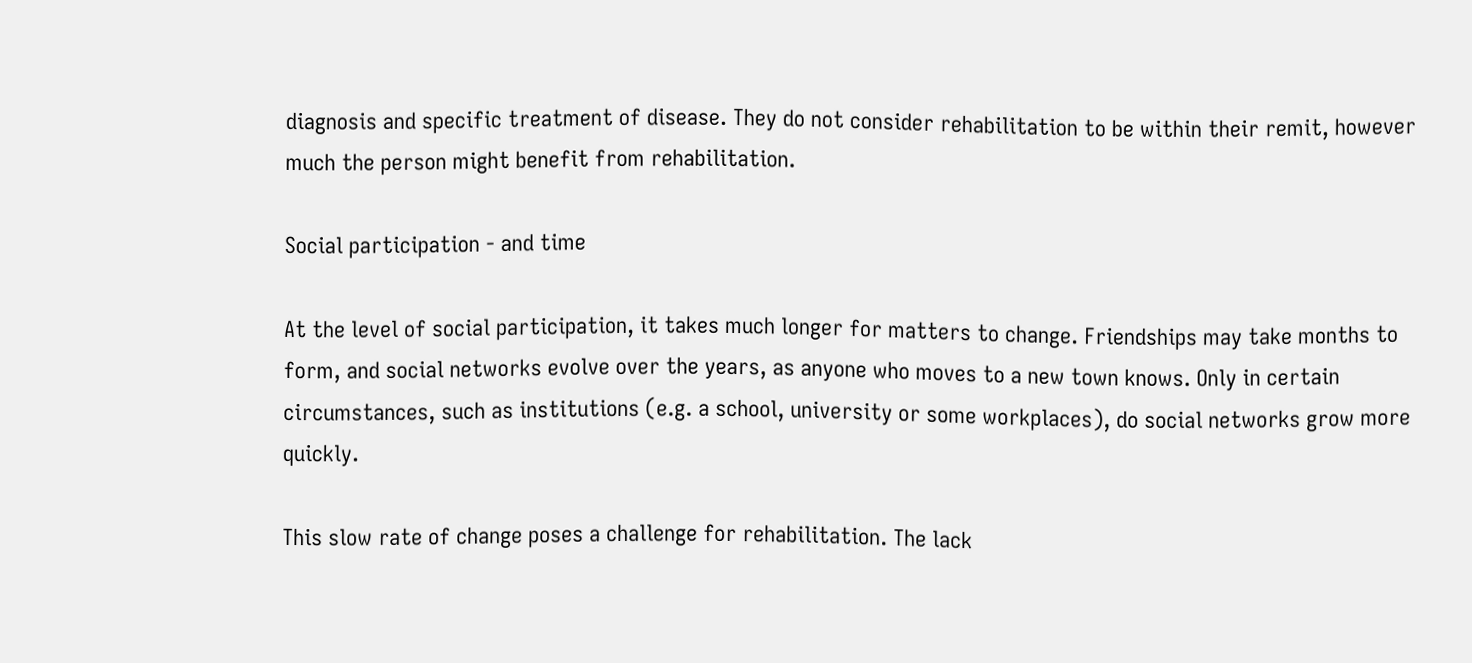diagnosis and specific treatment of disease. They do not consider rehabilitation to be within their remit, however much the person might benefit from rehabilitation.

Social participation - and time

At the level of social participation, it takes much longer for matters to change. Friendships may take months to form, and social networks evolve over the years, as anyone who moves to a new town knows. Only in certain circumstances, such as institutions (e.g. a school, university or some workplaces), do social networks grow more quickly.

This slow rate of change poses a challenge for rehabilitation. The lack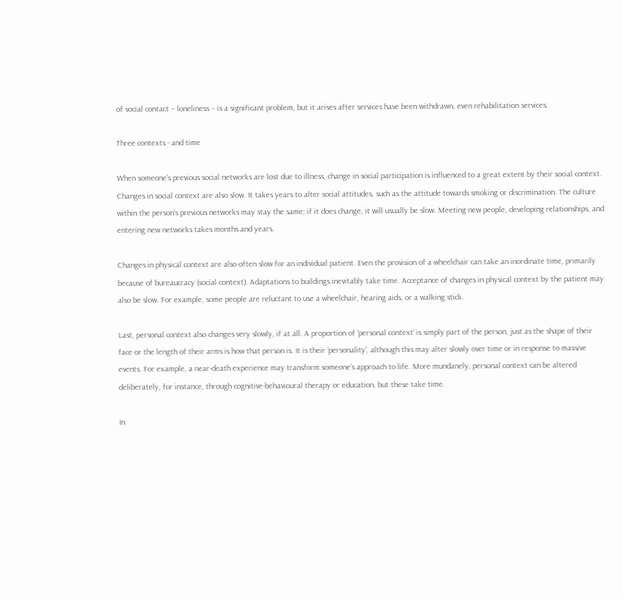of social contact – loneliness – is a significant problem, but it arises after services have been withdrawn, even rehabilitation services.

Three contexts - and time

When someone’s previous social networks are lost due to illness, change in social participation is influenced to a great extent by their social context. Changes in social context are also slow. It takes years to alter social attitudes, such as the attitude towards smoking or discrimination. The culture within the person’s previous networks may stay the same; if it does change, it will usually be slow. Meeting new people, developing relationships, and entering new networks takes months and years.

Changes in physical context are also often slow for an individual patient. Even the provision of a wheelchair can take an inordinate time, primarily because of bureaucracy (social context). Adaptations to buildings inevitably take time. Acceptance of changes in physical context by the patient may also be slow. For example, some people are reluctant to use a wheelchair, hearing aids, or a walking stick.

Last, personal context also changes very slowly, if at all. A proportion of ‘personal context’ is simply part of the person, just as the shape of their face or the length of their arms is how that person is. It is their ‘personality’, although this may alter slowly over time or in response to massive events. For example, a near-death experience may transform someone’s approach to life. More mundanely, personal context can be altered deliberately, for instance, through cognitive-behavioural therapy or education, but these take time.

In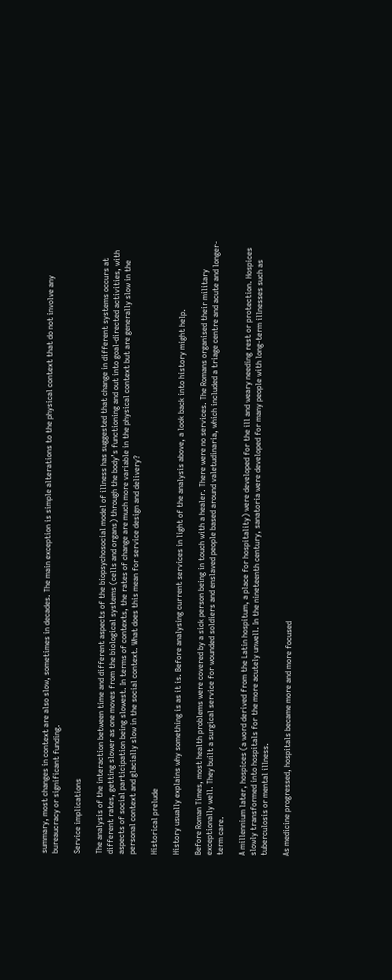summary, most changes in context are also slow, sometimes in decades. The main exception is simple alterations to the physical context that do not involve any bureaucracy or significant funding.

Service implications

The analysis of the interaction between time and different aspects of the biopsychosocial model of illness has suggested that change in different systems occurs at different rates, getting slower as one moves from the biological systems (cells and organs) through the body’s functioning and out into goal-directed activities, with aspects of social participation being slowest. In terms of contexts, the rates of change are much more variable in the physical context but are generally slow in the personal context and glacially slow in the social context. What does this mean for service design and delivery?

Historical prelude

History usually explains why something is as it is. Before analysing current services in light of the analysis above, a look back into history might help.

Before Roman Times, most health problems were covered by a sick person being in touch with a healer. There were no services. The Romans organised their military exceptionally well. They built a surgical service for wounded soldiers and enslaved people based around valetudinaria, which included a triage centre and acute and longer-term care.

A millennium later, hospices (a word derived from the Latin hospitum, a place for hospitality) were developed for the ill and weary needing rest or protection. Hospices slowly transformed into hospitals for the more acutely unwell. In the nineteenth century, sanatoria were developed for many people with long-term illnesses such as tuberculosis or mental illness.

As medicine progressed, hospitals became more and more focused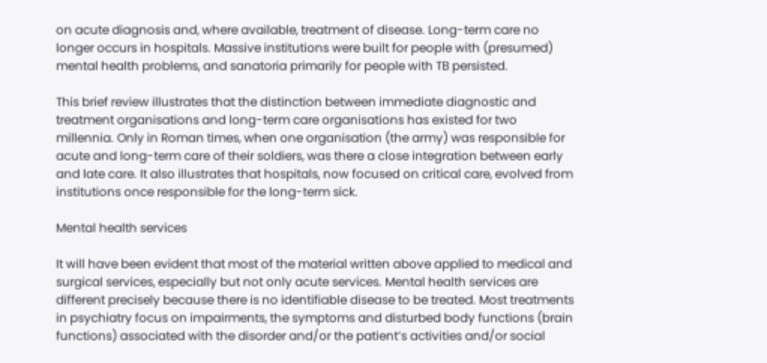on acute diagnosis and, where available, treatment of disease. Long-term care no longer occurs in hospitals. Massive institutions were built for people with (presumed) mental health problems, and sanatoria primarily for people with TB persisted.

This brief review illustrates that the distinction between immediate diagnostic and treatment organisations and long-term care organisations has existed for two millennia. Only in Roman times, when one organisation (the army) was responsible for acute and long-term care of their soldiers, was there a close integration between early and late care. It also illustrates that hospitals, now focused on critical care, evolved from institutions once responsible for the long-term sick.

Mental health services

It will have been evident that most of the material written above applied to medical and surgical services, especially but not only acute services. Mental health services are different precisely because there is no identifiable disease to be treated. Most treatments in psychiatry focus on impairments, the symptoms and disturbed body functions (brain functions) associated with the disorder and/or the patient’s activities and/or social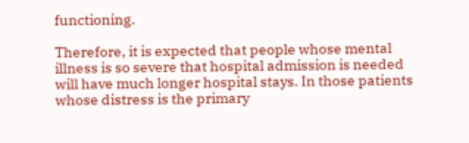functioning.

Therefore, it is expected that people whose mental illness is so severe that hospital admission is needed will have much longer hospital stays. In those patients whose distress is the primary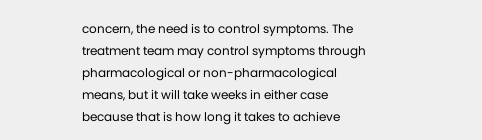concern, the need is to control symptoms. The treatment team may control symptoms through pharmacological or non-pharmacological means, but it will take weeks in either case because that is how long it takes to achieve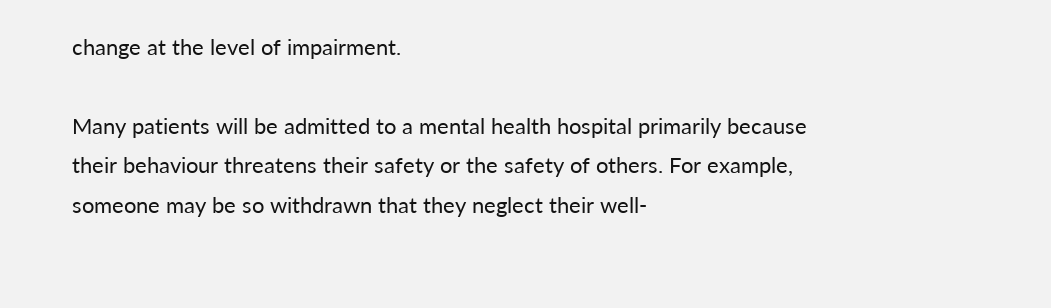change at the level of impairment.

Many patients will be admitted to a mental health hospital primarily because their behaviour threatens their safety or the safety of others. For example, someone may be so withdrawn that they neglect their well-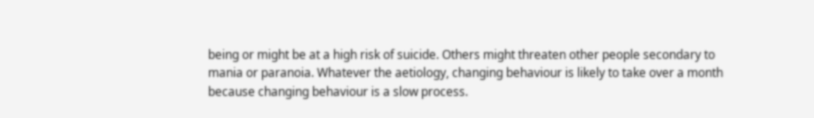being or might be at a high risk of suicide. Others might threaten other people secondary to mania or paranoia. Whatever the aetiology, changing behaviour is likely to take over a month because changing behaviour is a slow process.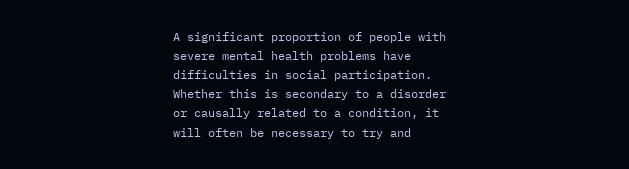A significant proportion of people with severe mental health problems have difficulties in social participation. Whether this is secondary to a disorder or causally related to a condition, it will often be necessary to try and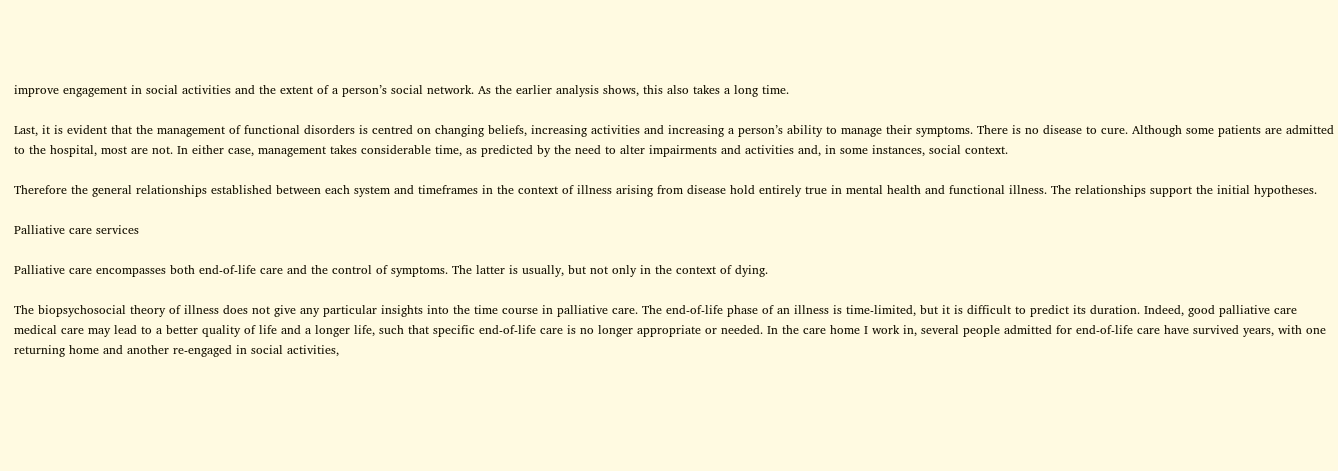improve engagement in social activities and the extent of a person’s social network. As the earlier analysis shows, this also takes a long time.

Last, it is evident that the management of functional disorders is centred on changing beliefs, increasing activities and increasing a person’s ability to manage their symptoms. There is no disease to cure. Although some patients are admitted to the hospital, most are not. In either case, management takes considerable time, as predicted by the need to alter impairments and activities and, in some instances, social context.

Therefore the general relationships established between each system and timeframes in the context of illness arising from disease hold entirely true in mental health and functional illness. The relationships support the initial hypotheses.

Palliative care services

Palliative care encompasses both end-of-life care and the control of symptoms. The latter is usually, but not only in the context of dying.

The biopsychosocial theory of illness does not give any particular insights into the time course in palliative care. The end-of-life phase of an illness is time-limited, but it is difficult to predict its duration. Indeed, good palliative care medical care may lead to a better quality of life and a longer life, such that specific end-of-life care is no longer appropriate or needed. In the care home I work in, several people admitted for end-of-life care have survived years, with one returning home and another re-engaged in social activities,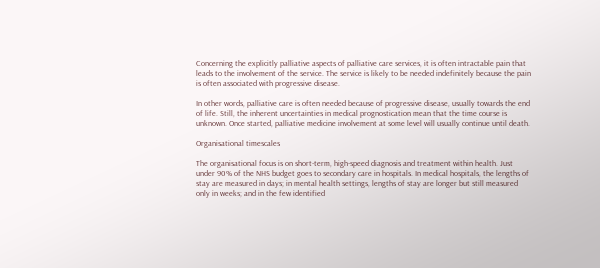Concerning the explicitly palliative aspects of palliative care services, it is often intractable pain that leads to the involvement of the service. The service is likely to be needed indefinitely because the pain is often associated with progressive disease.

In other words, palliative care is often needed because of progressive disease, usually towards the end of life. Still, the inherent uncertainties in medical prognostication mean that the time course is unknown. Once started, palliative medicine involvement at some level will usually continue until death.

Organisational timescales

The organisational focus is on short-term, high-speed diagnosis and treatment within health. Just under 90% of the NHS budget goes to secondary care in hospitals. In medical hospitals, the lengths of stay are measured in days; in mental health settings, lengths of stay are longer but still measured only in weeks; and in the few identified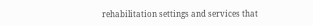rehabilitation settings and services that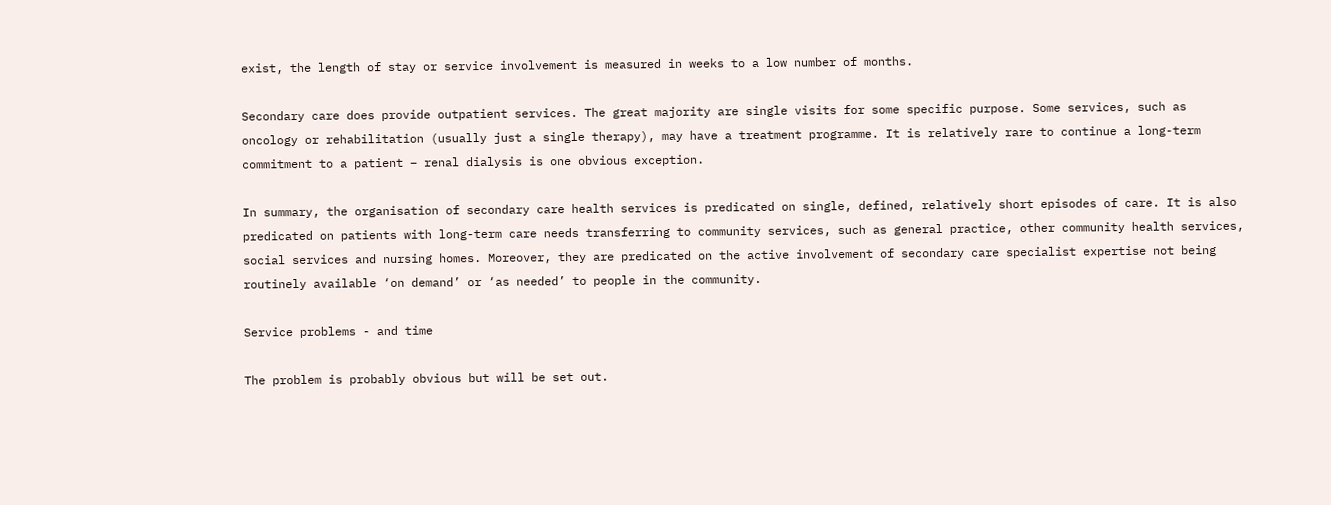exist, the length of stay or service involvement is measured in weeks to a low number of months.

Secondary care does provide outpatient services. The great majority are single visits for some specific purpose. Some services, such as oncology or rehabilitation (usually just a single therapy), may have a treatment programme. It is relatively rare to continue a long-term commitment to a patient – renal dialysis is one obvious exception.

In summary, the organisation of secondary care health services is predicated on single, defined, relatively short episodes of care. It is also predicated on patients with long-term care needs transferring to community services, such as general practice, other community health services, social services and nursing homes. Moreover, they are predicated on the active involvement of secondary care specialist expertise not being routinely available ‘on demand’ or ‘as needed’ to people in the community.

Service problems - and time

The problem is probably obvious but will be set out.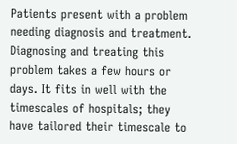Patients present with a problem needing diagnosis and treatment. Diagnosing and treating this problem takes a few hours or days. It fits in well with the timescales of hospitals; they have tailored their timescale to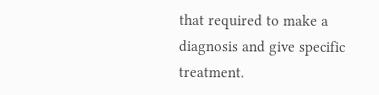that required to make a diagnosis and give specific treatment.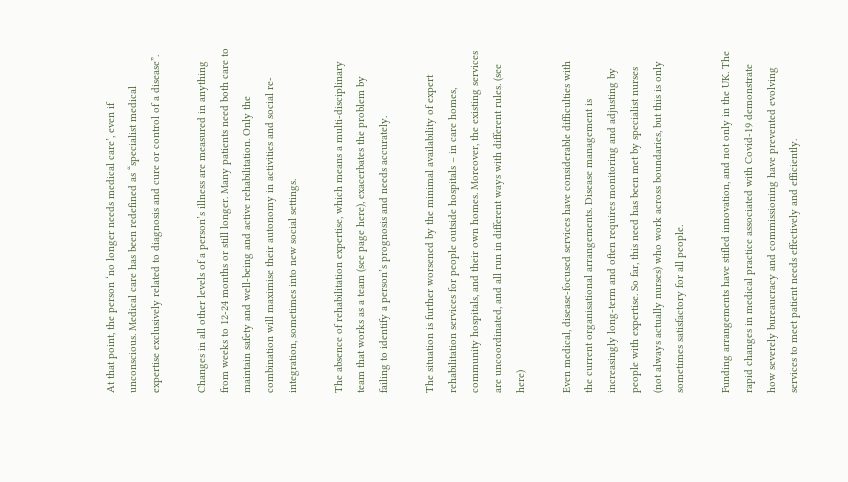At that point, the person ‘no longer needs medical care’, even if unconscious. Medical care has been redefined as “specialist medical expertise exclusively related to diagnosis and cure or control of a disease”.

Changes in all other levels of a person’s illness are measured in anything from weeks to 12-24 months or still longer. Many patients need both care to maintain safety and well-being and active rehabilitation. Only the combination will maximise their autonomy in activities and social re-integration, sometimes into new social settings.

The absence of rehabilitation expertise, which means a multi-disciplinary team that works as a team (see page here), exacerbates the problem by failing to identify a person’s prognosis and needs accurately.

The situation is further worsened by the minimal availability of expert rehabilitation services for people outside hospitals – in care homes, community hospitals, and their own homes. Moreover, the existing services are uncoordinated, and all run in different ways with different rules. (see here)

Even medical, disease-focused services have considerable difficulties with the current organisational arrangements. Disease management is increasingly long-term and often requires monitoring and adjusting by people with expertise. So far, this need has been met by specialist nurses (not always actually nurses) who work across boundaries, but this is only sometimes satisfactory for all people.

Funding arrangements have stifled innovation, and not only in the UK. The rapid changes in medical practice associated with Covid-19 demonstrate how severely bureaucracy and commissioning have prevented evolving services to meet patient needs effectively and efficiently.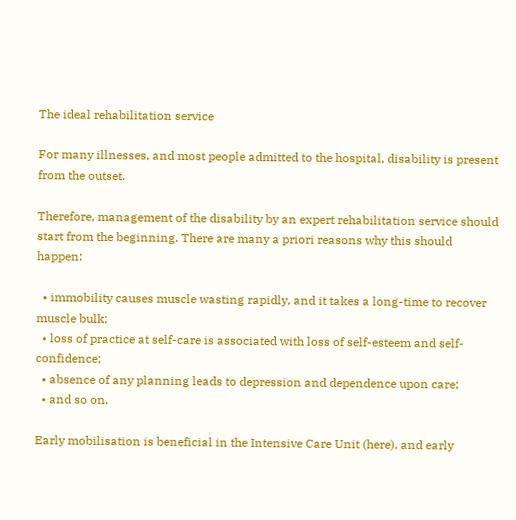The ideal rehabilitation service

For many illnesses, and most people admitted to the hospital, disability is present from the outset.

Therefore, management of the disability by an expert rehabilitation service should start from the beginning. There are many a priori reasons why this should happen:

  • immobility causes muscle wasting rapidly, and it takes a long-time to recover muscle bulk;
  • loss of practice at self-care is associated with loss of self-esteem and self-confidence;
  • absence of any planning leads to depression and dependence upon care;
  • and so on.

Early mobilisation is beneficial in the Intensive Care Unit (here), and early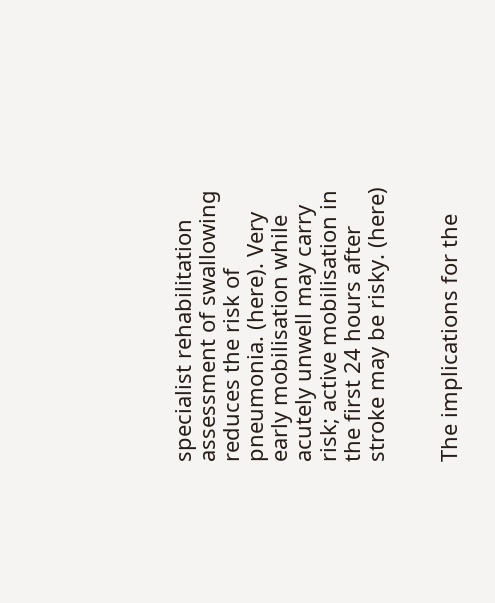specialist rehabilitation assessment of swallowing reduces the risk of pneumonia. (here). Very early mobilisation while acutely unwell may carry risk; active mobilisation in the first 24 hours after stroke may be risky. (here)


The implications for the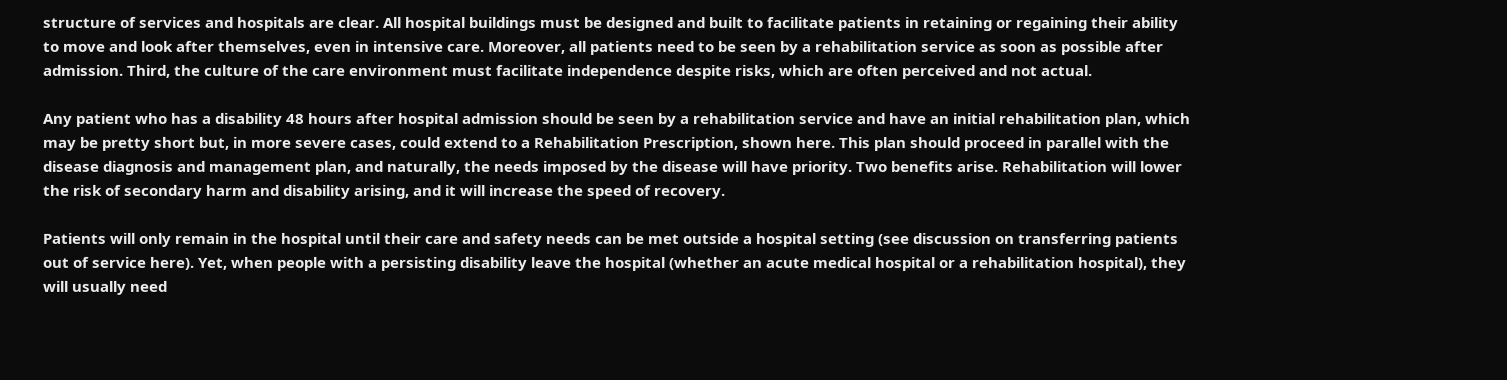structure of services and hospitals are clear. All hospital buildings must be designed and built to facilitate patients in retaining or regaining their ability to move and look after themselves, even in intensive care. Moreover, all patients need to be seen by a rehabilitation service as soon as possible after admission. Third, the culture of the care environment must facilitate independence despite risks, which are often perceived and not actual.

Any patient who has a disability 48 hours after hospital admission should be seen by a rehabilitation service and have an initial rehabilitation plan, which may be pretty short but, in more severe cases, could extend to a Rehabilitation Prescription, shown here. This plan should proceed in parallel with the disease diagnosis and management plan, and naturally, the needs imposed by the disease will have priority. Two benefits arise. Rehabilitation will lower the risk of secondary harm and disability arising, and it will increase the speed of recovery.

Patients will only remain in the hospital until their care and safety needs can be met outside a hospital setting (see discussion on transferring patients out of service here). Yet, when people with a persisting disability leave the hospital (whether an acute medical hospital or a rehabilitation hospital), they will usually need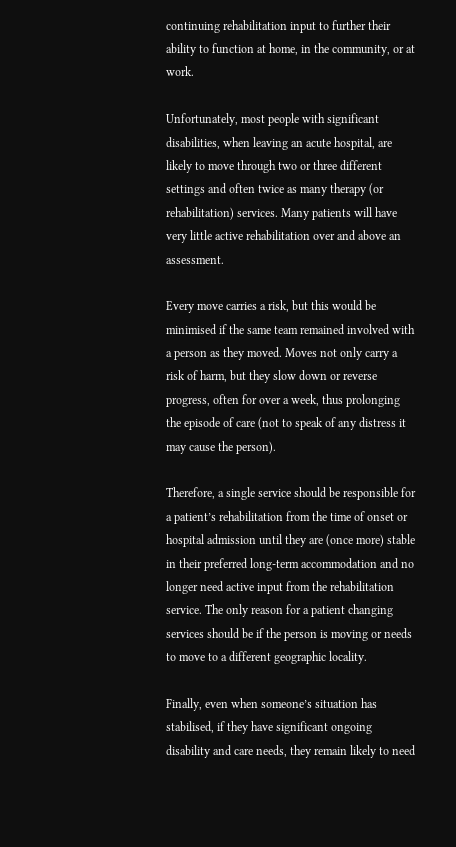continuing rehabilitation input to further their ability to function at home, in the community, or at work.

Unfortunately, most people with significant disabilities, when leaving an acute hospital, are likely to move through two or three different settings and often twice as many therapy (or rehabilitation) services. Many patients will have very little active rehabilitation over and above an assessment.

Every move carries a risk, but this would be minimised if the same team remained involved with a person as they moved. Moves not only carry a risk of harm, but they slow down or reverse progress, often for over a week, thus prolonging the episode of care (not to speak of any distress it may cause the person).

Therefore, a single service should be responsible for a patient’s rehabilitation from the time of onset or hospital admission until they are (once more) stable in their preferred long-term accommodation and no longer need active input from the rehabilitation service. The only reason for a patient changing services should be if the person is moving or needs to move to a different geographic locality.

Finally, even when someone’s situation has stabilised, if they have significant ongoing disability and care needs, they remain likely to need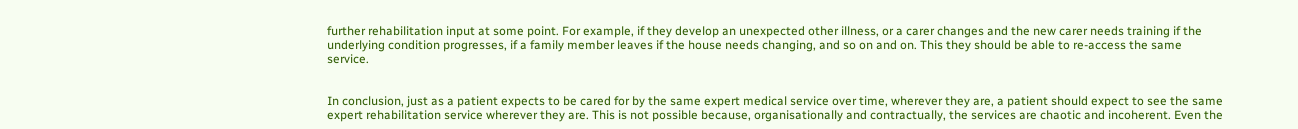further rehabilitation input at some point. For example, if they develop an unexpected other illness, or a carer changes and the new carer needs training if the underlying condition progresses, if a family member leaves if the house needs changing, and so on and on. This they should be able to re-access the same service.


In conclusion, just as a patient expects to be cared for by the same expert medical service over time, wherever they are, a patient should expect to see the same expert rehabilitation service wherever they are. This is not possible because, organisationally and contractually, the services are chaotic and incoherent. Even the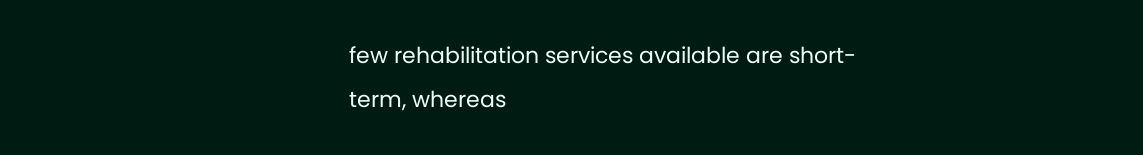few rehabilitation services available are short-term, whereas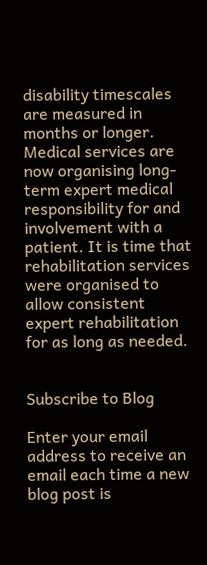disability timescales are measured in months or longer. Medical services are now organising long-term expert medical responsibility for and involvement with a patient. It is time that rehabilitation services were organised to allow consistent expert rehabilitation for as long as needed.


Subscribe to Blog

Enter your email address to receive an email each time a new blog post is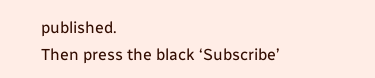published.
Then press the black ‘Subscribe’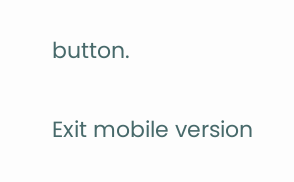button.

Exit mobile version